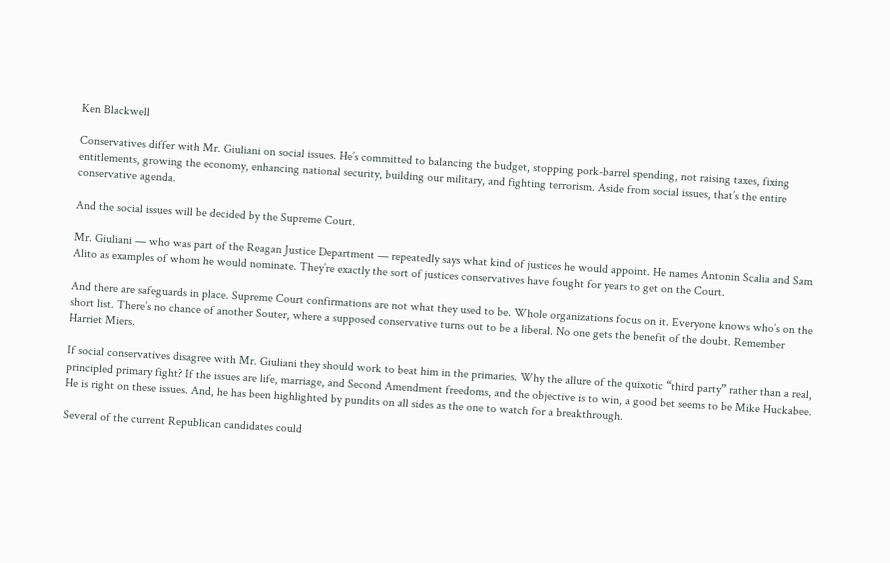Ken Blackwell

Conservatives differ with Mr. Giuliani on social issues. He’s committed to balancing the budget, stopping pork-barrel spending, not raising taxes, fixing entitlements, growing the economy, enhancing national security, building our military, and fighting terrorism. Aside from social issues, that’s the entire conservative agenda.

And the social issues will be decided by the Supreme Court.

Mr. Giuliani — who was part of the Reagan Justice Department — repeatedly says what kind of justices he would appoint. He names Antonin Scalia and Sam Alito as examples of whom he would nominate. They’re exactly the sort of justices conservatives have fought for years to get on the Court.

And there are safeguards in place. Supreme Court confirmations are not what they used to be. Whole organizations focus on it. Everyone knows who’s on the short list. There’s no chance of another Souter, where a supposed conservative turns out to be a liberal. No one gets the benefit of the doubt. Remember Harriet Miers.

If social conservatives disagree with Mr. Giuliani they should work to beat him in the primaries. Why the allure of the quixotic “third party” rather than a real, principled primary fight? If the issues are life, marriage, and Second Amendment freedoms, and the objective is to win, a good bet seems to be Mike Huckabee. He is right on these issues. And, he has been highlighted by pundits on all sides as the one to watch for a breakthrough.

Several of the current Republican candidates could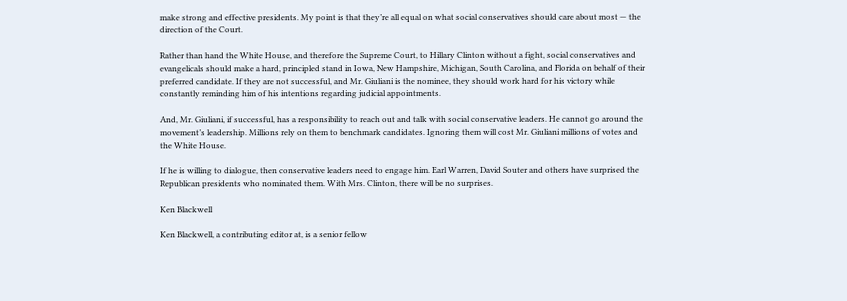make strong and effective presidents. My point is that they’re all equal on what social conservatives should care about most — the direction of the Court.

Rather than hand the White House, and therefore the Supreme Court, to Hillary Clinton without a fight, social conservatives and evangelicals should make a hard, principled stand in Iowa, New Hampshire, Michigan, South Carolina, and Florida on behalf of their preferred candidate. If they are not successful, and Mr. Giuliani is the nominee, they should work hard for his victory while constantly reminding him of his intentions regarding judicial appointments.

And, Mr. Giuliani, if successful, has a responsibility to reach out and talk with social conservative leaders. He cannot go around the movement’s leadership. Millions rely on them to benchmark candidates. Ignoring them will cost Mr. Giuliani millions of votes and the White House.

If he is willing to dialogue, then conservative leaders need to engage him. Earl Warren, David Souter and others have surprised the Republican presidents who nominated them. With Mrs. Clinton, there will be no surprises.

Ken Blackwell

Ken Blackwell, a contributing editor at, is a senior fellow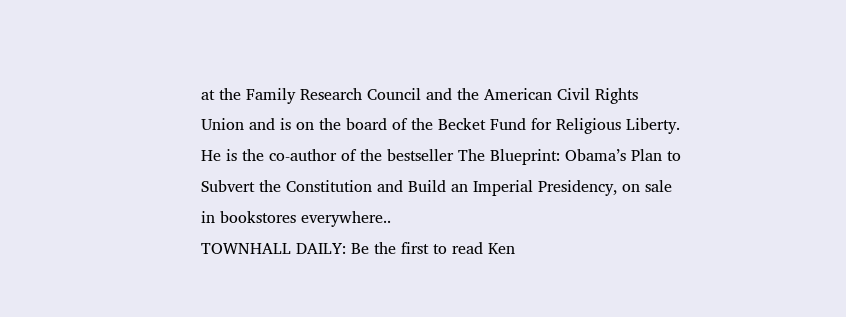at the Family Research Council and the American Civil Rights Union and is on the board of the Becket Fund for Religious Liberty. He is the co-author of the bestseller The Blueprint: Obama’s Plan to Subvert the Constitution and Build an Imperial Presidency, on sale in bookstores everywhere..
TOWNHALL DAILY: Be the first to read Ken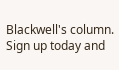Blackwell's column. Sign up today and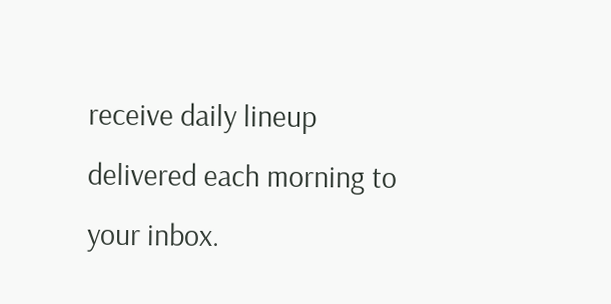receive daily lineup delivered each morning to your inbox.